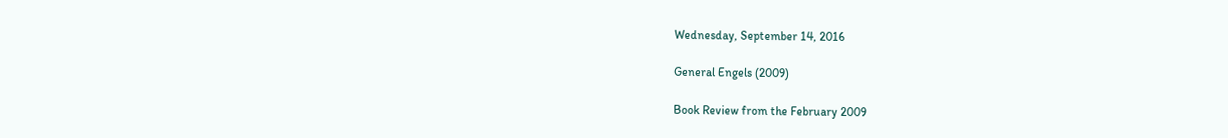Wednesday, September 14, 2016

General Engels (2009)

Book Review from the February 2009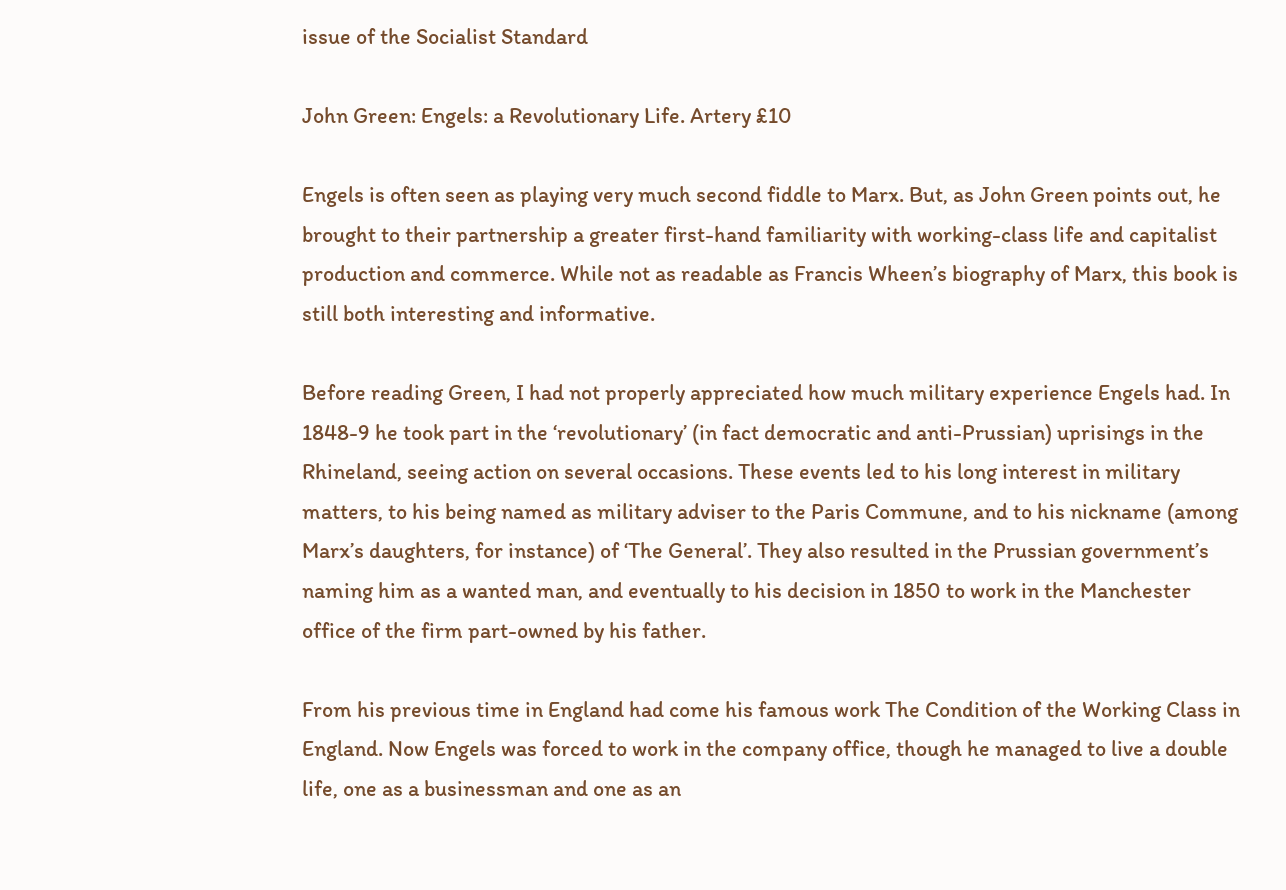issue of the Socialist Standard

John Green: Engels: a Revolutionary Life. Artery £10

Engels is often seen as playing very much second fiddle to Marx. But, as John Green points out, he brought to their partnership a greater first-hand familiarity with working-class life and capitalist production and commerce. While not as readable as Francis Wheen’s biography of Marx, this book is still both interesting and informative.

Before reading Green, I had not properly appreciated how much military experience Engels had. In 1848-9 he took part in the ‘revolutionary’ (in fact democratic and anti-Prussian) uprisings in the Rhineland, seeing action on several occasions. These events led to his long interest in military matters, to his being named as military adviser to the Paris Commune, and to his nickname (among Marx’s daughters, for instance) of ‘The General’. They also resulted in the Prussian government’s naming him as a wanted man, and eventually to his decision in 1850 to work in the Manchester office of the firm part-owned by his father.

From his previous time in England had come his famous work The Condition of the Working Class in England. Now Engels was forced to work in the company office, though he managed to live a double life, one as a businessman and one as an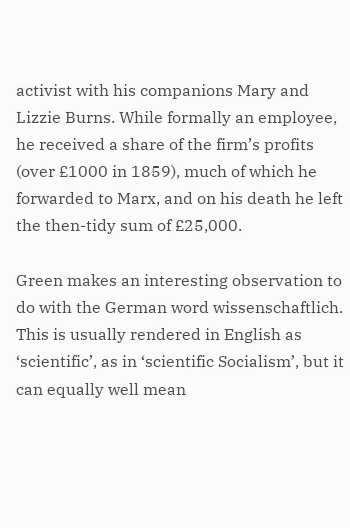activist with his companions Mary and Lizzie Burns. While formally an employee, he received a share of the firm’s profits (over £1000 in 1859), much of which he forwarded to Marx, and on his death he left the then-tidy sum of £25,000.

Green makes an interesting observation to do with the German word wissenschaftlich. This is usually rendered in English as ‘scientific’, as in ‘scientific Socialism’, but it can equally well mean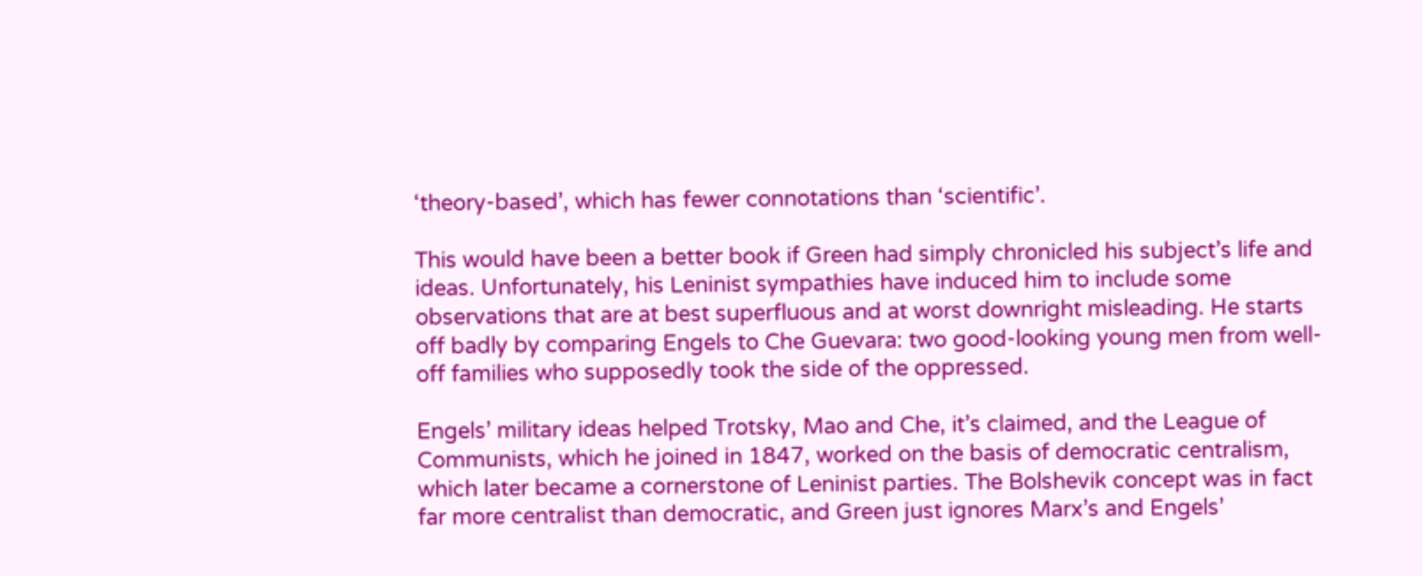‘theory-based’, which has fewer connotations than ‘scientific’.

This would have been a better book if Green had simply chronicled his subject’s life and ideas. Unfortunately, his Leninist sympathies have induced him to include some observations that are at best superfluous and at worst downright misleading. He starts off badly by comparing Engels to Che Guevara: two good-looking young men from well-off families who supposedly took the side of the oppressed.

Engels’ military ideas helped Trotsky, Mao and Che, it’s claimed, and the League of Communists, which he joined in 1847, worked on the basis of democratic centralism, which later became a cornerstone of Leninist parties. The Bolshevik concept was in fact far more centralist than democratic, and Green just ignores Marx’s and Engels’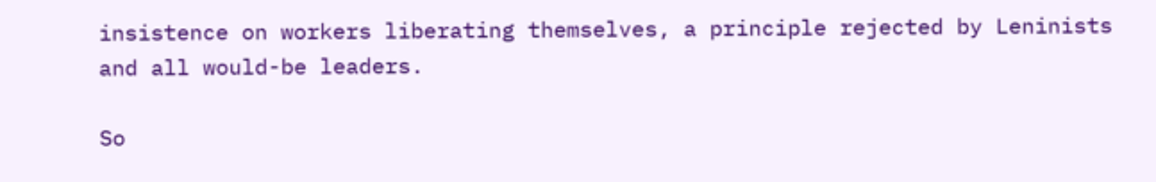insistence on workers liberating themselves, a principle rejected by Leninists and all would-be leaders.

So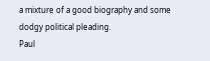a mixture of a good biography and some dodgy political pleading.
Paul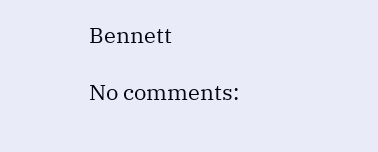Bennett

No comments: